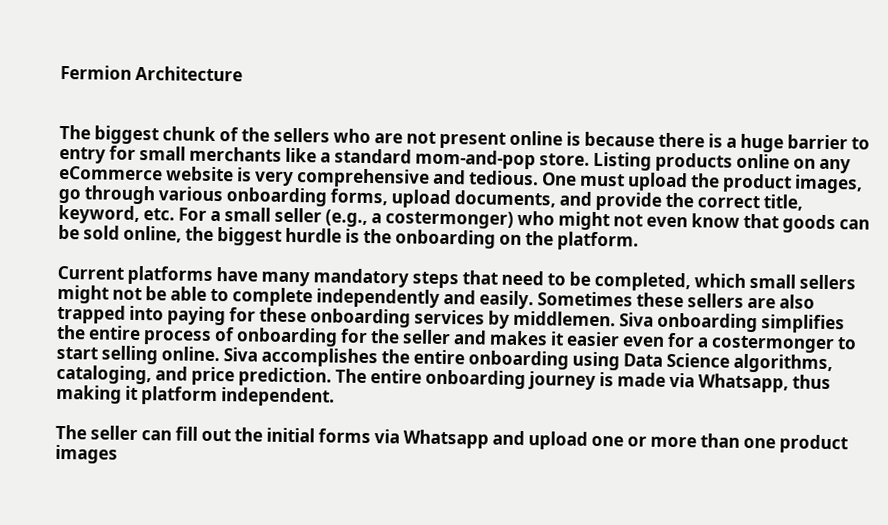Fermion Architecture


The biggest chunk of the sellers who are not present online is because there is a huge barrier to entry for small merchants like a standard mom-and-pop store. Listing products online on any eCommerce website is very comprehensive and tedious. One must upload the product images, go through various onboarding forms, upload documents, and provide the correct title, keyword, etc. For a small seller (e.g., a costermonger) who might not even know that goods can be sold online, the biggest hurdle is the onboarding on the platform.

Current platforms have many mandatory steps that need to be completed, which small sellers might not be able to complete independently and easily. Sometimes these sellers are also trapped into paying for these onboarding services by middlemen. Siva onboarding simplifies the entire process of onboarding for the seller and makes it easier even for a costermonger to start selling online. Siva accomplishes the entire onboarding using Data Science algorithms, cataloging, and price prediction. The entire onboarding journey is made via Whatsapp, thus making it platform independent.

The seller can fill out the initial forms via Whatsapp and upload one or more than one product images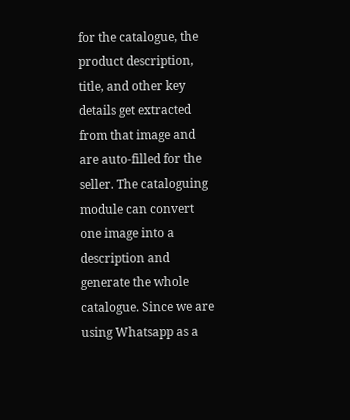for the catalogue, the product description, title, and other key details get extracted from that image and are auto-filled for the seller. The cataloguing module can convert one image into a description and generate the whole catalogue. Since we are using Whatsapp as a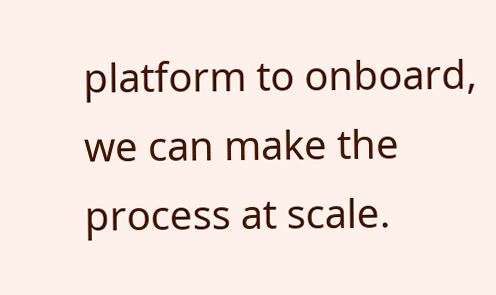platform to onboard, we can make the process at scale.